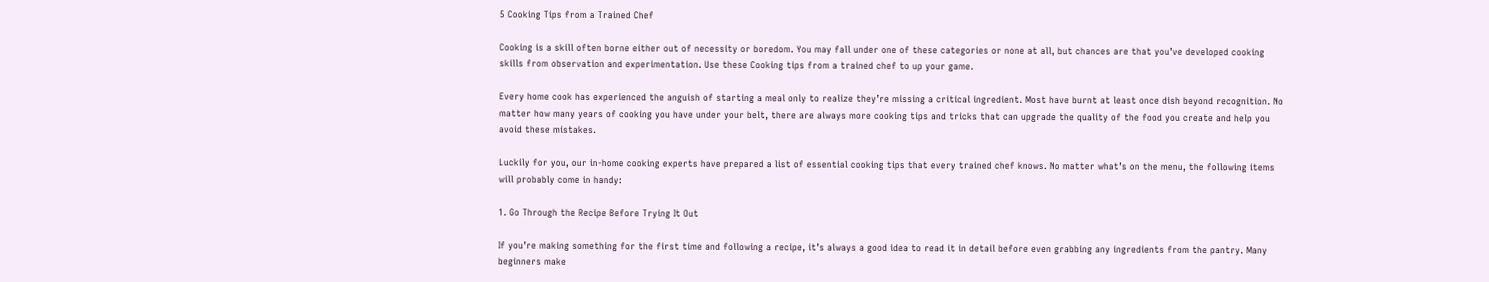5 Cooking Tips from a Trained Chef

Cooking is a skill often borne either out of necessity or boredom. You may fall under one of these categories or none at all, but chances are that you’ve developed cooking skills from observation and experimentation. Use these Cooking tips from a trained chef to up your game.

Every home cook has experienced the anguish of starting a meal only to realize they’re missing a critical ingredient. Most have burnt at least once dish beyond recognition. No matter how many years of cooking you have under your belt, there are always more cooking tips and tricks that can upgrade the quality of the food you create and help you avoid these mistakes.

Luckily for you, our in-home cooking experts have prepared a list of essential cooking tips that every trained chef knows. No matter what’s on the menu, the following items will probably come in handy:

1. Go Through the Recipe Before Trying It Out

If you’re making something for the first time and following a recipe, it’s always a good idea to read it in detail before even grabbing any ingredients from the pantry. Many beginners make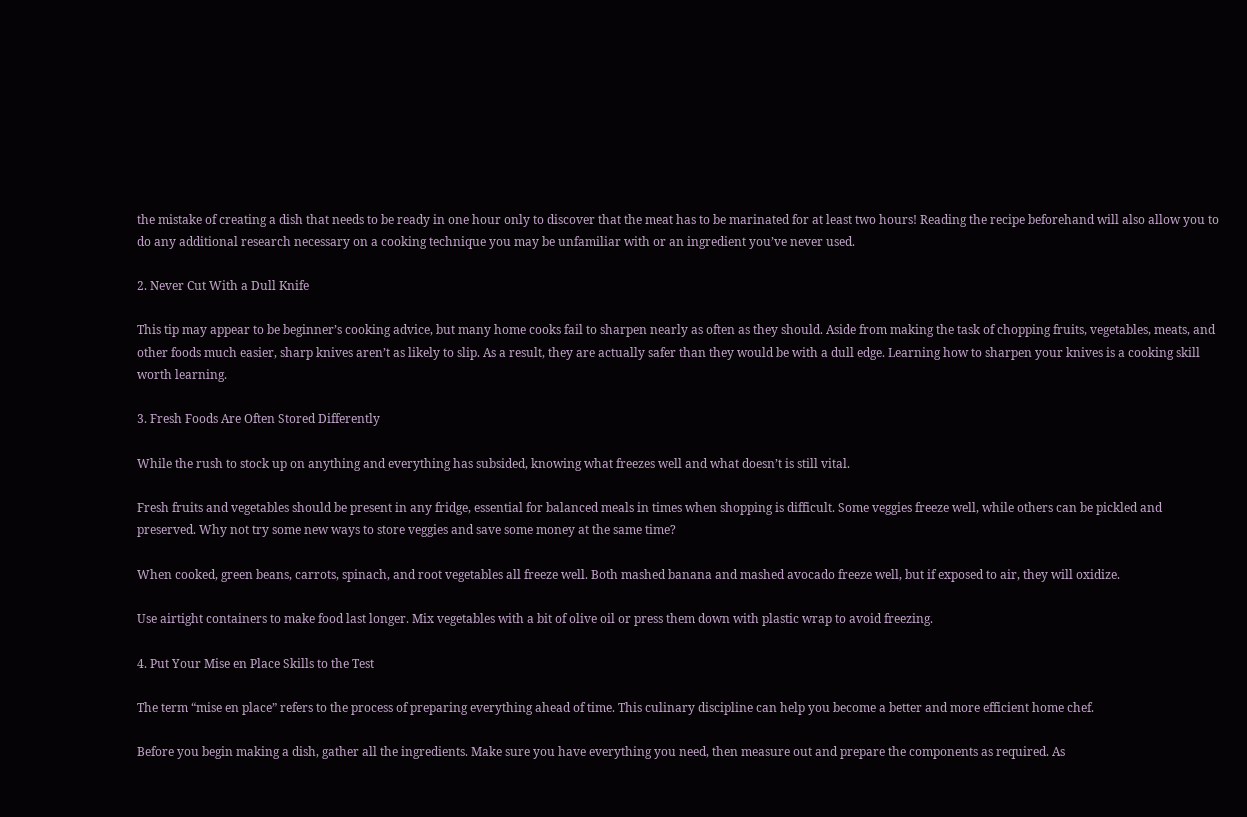the mistake of creating a dish that needs to be ready in one hour only to discover that the meat has to be marinated for at least two hours! Reading the recipe beforehand will also allow you to do any additional research necessary on a cooking technique you may be unfamiliar with or an ingredient you’ve never used.

2. Never Cut With a Dull Knife

This tip may appear to be beginner’s cooking advice, but many home cooks fail to sharpen nearly as often as they should. Aside from making the task of chopping fruits, vegetables, meats, and other foods much easier, sharp knives aren’t as likely to slip. As a result, they are actually safer than they would be with a dull edge. Learning how to sharpen your knives is a cooking skill worth learning.

3. Fresh Foods Are Often Stored Differently

While the rush to stock up on anything and everything has subsided, knowing what freezes well and what doesn’t is still vital.

Fresh fruits and vegetables should be present in any fridge, essential for balanced meals in times when shopping is difficult. Some veggies freeze well, while others can be pickled and preserved. Why not try some new ways to store veggies and save some money at the same time?

When cooked, green beans, carrots, spinach, and root vegetables all freeze well. Both mashed banana and mashed avocado freeze well, but if exposed to air, they will oxidize.

Use airtight containers to make food last longer. Mix vegetables with a bit of olive oil or press them down with plastic wrap to avoid freezing.

4. Put Your Mise en Place Skills to the Test

The term “mise en place” refers to the process of preparing everything ahead of time. This culinary discipline can help you become a better and more efficient home chef.

Before you begin making a dish, gather all the ingredients. Make sure you have everything you need, then measure out and prepare the components as required. As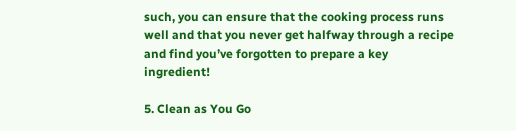such, you can ensure that the cooking process runs well and that you never get halfway through a recipe and find you’ve forgotten to prepare a key ingredient!

5. Clean as You Go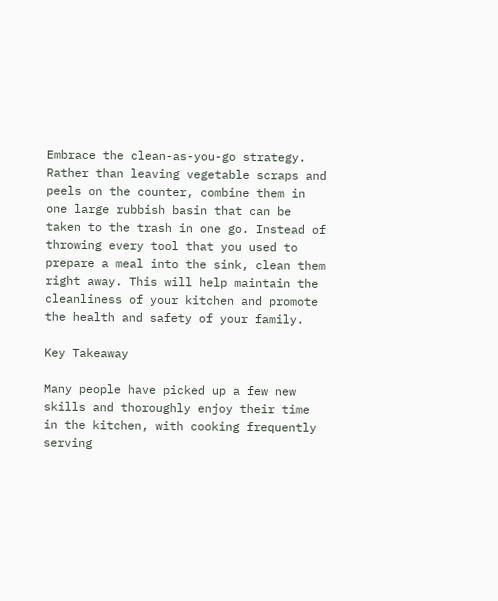Embrace the clean-as-you-go strategy. Rather than leaving vegetable scraps and peels on the counter, combine them in one large rubbish basin that can be taken to the trash in one go. Instead of throwing every tool that you used to prepare a meal into the sink, clean them right away. This will help maintain the cleanliness of your kitchen and promote the health and safety of your family.

Key Takeaway

Many people have picked up a few new skills and thoroughly enjoy their time in the kitchen, with cooking frequently serving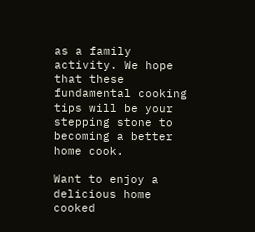as a family activity. We hope that these fundamental cooking tips will be your stepping stone to becoming a better home cook.

Want to enjoy a delicious home cooked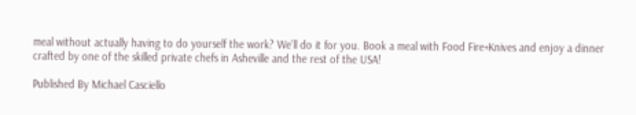meal without actually having to do yourself the work? We’ll do it for you. Book a meal with Food Fire+Knives and enjoy a dinner crafted by one of the skilled private chefs in Asheville and the rest of the USA!

Published By Michael Casciello